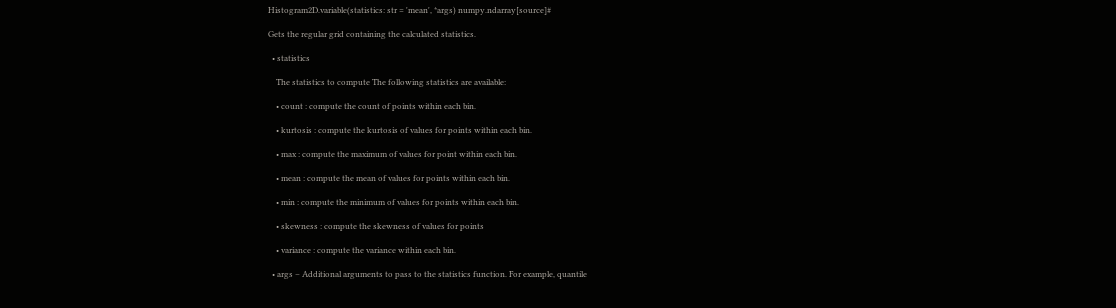Histogram2D.variable(statistics: str = 'mean', *args) numpy.ndarray[source]#

Gets the regular grid containing the calculated statistics.

  • statistics

    The statistics to compute The following statistics are available:

    • count : compute the count of points within each bin.

    • kurtosis : compute the kurtosis of values for points within each bin.

    • max : compute the maximum of values for point within each bin.

    • mean : compute the mean of values for points within each bin.

    • min : compute the minimum of values for points within each bin.

    • skewness : compute the skewness of values for points

    • variance : compute the variance within each bin.

  • args – Additional arguments to pass to the statistics function. For example, quantile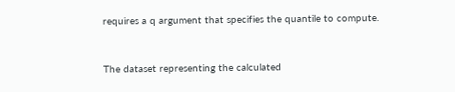requires a q argument that specifies the quantile to compute.


The dataset representing the calculated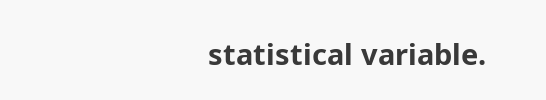statistical variable.